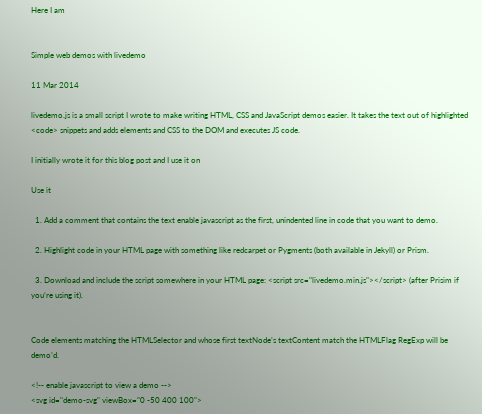Here I am


Simple web demos with livedemo

11 Mar 2014

livedemo.js is a small script I wrote to make writing HTML, CSS and JavaScript demos easier. It takes the text out of highlighted <code> snippets and adds elements and CSS to the DOM and executes JS code.

I initially wrote it for this blog post and I use it on

Use it

  1. Add a comment that contains the text enable javascript as the first, unindented line in code that you want to demo.

  2. Highlight code in your HTML page with something like redcarpet or Pygments (both available in Jekyll) or Prism.

  3. Download and include the script somewhere in your HTML page: <script src="livedemo.min.js"></script> (after Prisim if you’re using it).


Code elements matching the HTMLSelector and whose first textNode’s textContent match the HTMLFlag RegExp will be demo’d.

<!-- enable javascript to view a demo -->
<svg id="demo-svg" viewBox="0 -50 400 100">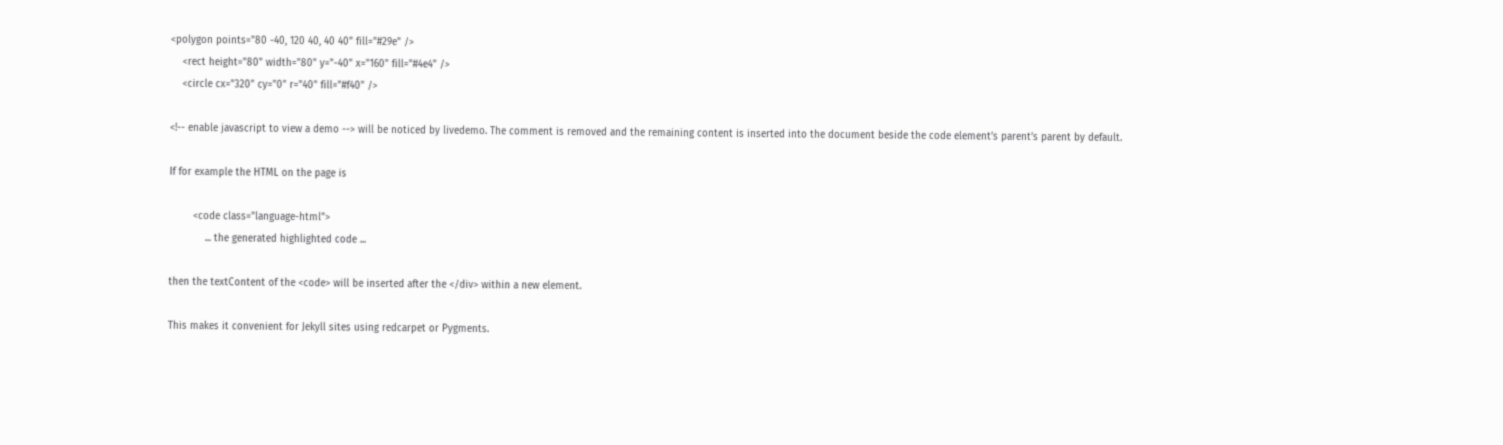<polygon points="80 -40, 120 40, 40 40" fill="#29e" />
    <rect height="80" width="80" y="-40" x="160" fill="#4e4" />
    <circle cx="320" cy="0" r="40" fill="#f40" />

<!-- enable javascript to view a demo --> will be noticed by livedemo. The comment is removed and the remaining content is inserted into the document beside the code element’s parent’s parent by default.

If for example the HTML on the page is

        <code class="language-html">
            ... the generated highlighted code ...

then the textContent of the <code> will be inserted after the </div> within a new element.

This makes it convenient for Jekyll sites using redcarpet or Pygments.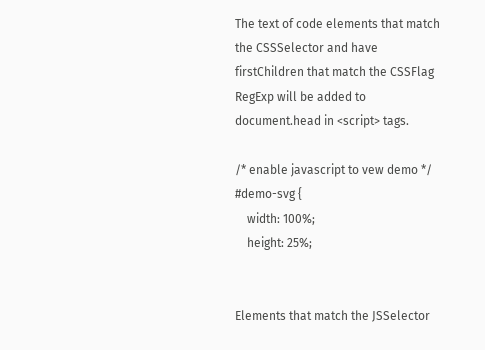The text of code elements that match the CSSSelector and have firstChildren that match the CSSFlag RegExp will be added to document.head in <script> tags.

/* enable javascript to vew demo */
#demo-svg {
    width: 100%;
    height: 25%;


Elements that match the JSSelector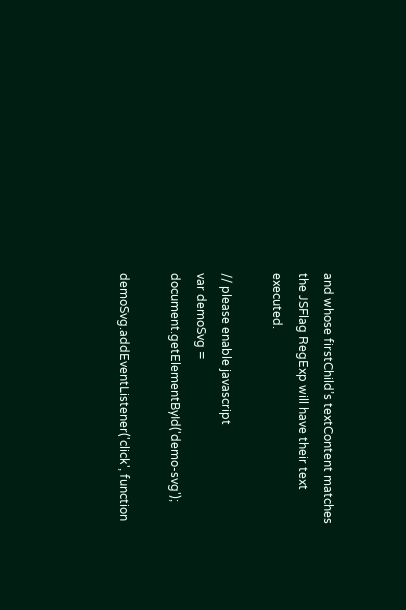and whose firstChild’s textContent matches the JSFlag RegExp will have their text executed.

// please enable javascript
var demoSvg = document.getElementById('demo-svg');

demoSvg.addEventListener('click', function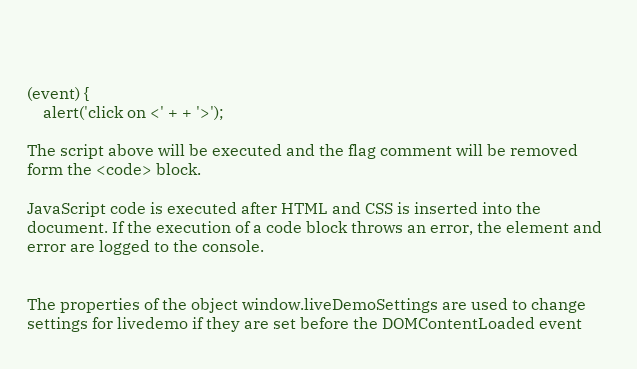(event) {
    alert('click on <' + + '>');

The script above will be executed and the flag comment will be removed form the <code> block.

JavaScript code is executed after HTML and CSS is inserted into the document. If the execution of a code block throws an error, the element and error are logged to the console.


The properties of the object window.liveDemoSettings are used to change settings for livedemo if they are set before the DOMContentLoaded event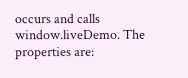occurs and calls window.liveDemo. The properties are: